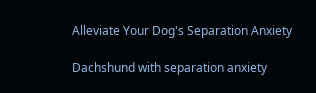Alleviate Your Dog's Separation Anxiety

Dachshund with separation anxiety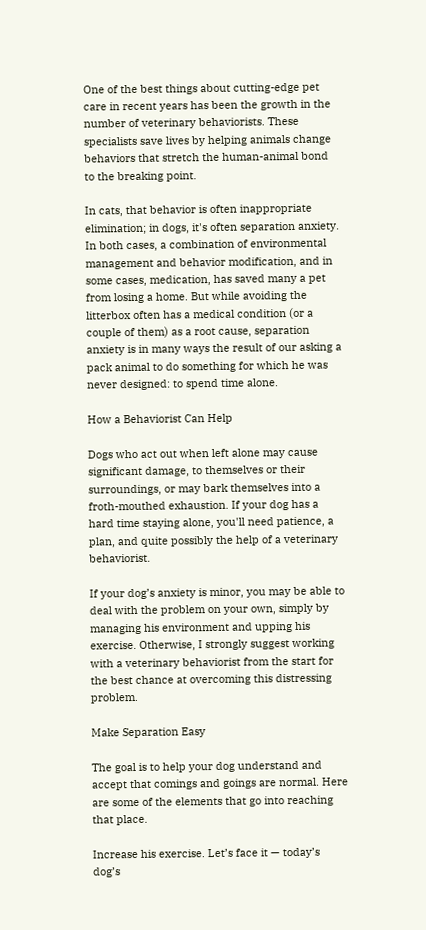One of the best things about cutting-edge pet care in recent years has been the growth in the number of veterinary behaviorists. These specialists save lives by helping animals change behaviors that stretch the human-animal bond to the breaking point.

In cats, that behavior is often inappropriate elimination; in dogs, it's often separation anxiety. In both cases, a combination of environmental management and behavior modification, and in some cases, medication, has saved many a pet from losing a home. But while avoiding the litterbox often has a medical condition (or a couple of them) as a root cause, separation anxiety is in many ways the result of our asking a pack animal to do something for which he was never designed: to spend time alone.

How a Behaviorist Can Help

Dogs who act out when left alone may cause significant damage, to themselves or their surroundings, or may bark themselves into a froth-mouthed exhaustion. If your dog has a hard time staying alone, you'll need patience, a plan, and quite possibly the help of a veterinary behaviorist.

If your dog’s anxiety is minor, you may be able to deal with the problem on your own, simply by managing his environment and upping his exercise. Otherwise, I strongly suggest working with a veterinary behaviorist from the start for the best chance at overcoming this distressing problem.

Make Separation Easy

The goal is to help your dog understand and accept that comings and goings are normal. Here are some of the elements that go into reaching that place.

Increase his exercise. Let’s face it — today’s dog’s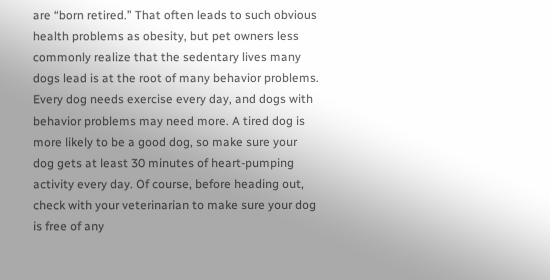are “born retired.” That often leads to such obvious health problems as obesity, but pet owners less commonly realize that the sedentary lives many dogs lead is at the root of many behavior problems. Every dog needs exercise every day, and dogs with behavior problems may need more. A tired dog is more likely to be a good dog, so make sure your dog gets at least 30 minutes of heart-pumping activity every day. Of course, before heading out, check with your veterinarian to make sure your dog is free of any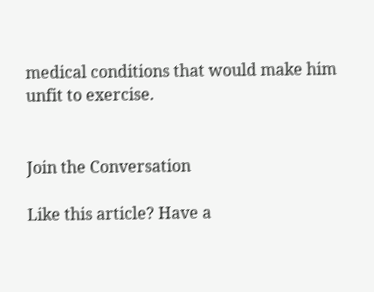medical conditions that would make him unfit to exercise.


Join the Conversation

Like this article? Have a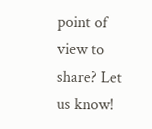point of view to share? Let us know!